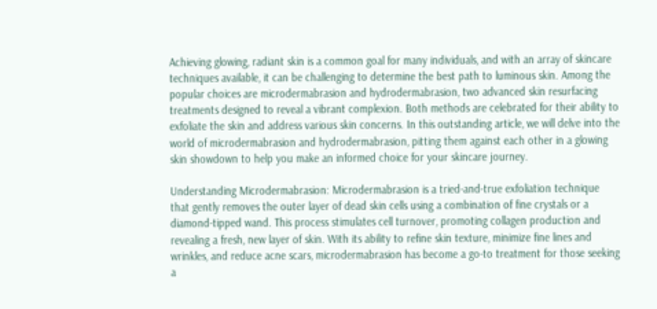Achieving glowing, radiant skin is a common goal for many individuals, and with an array of skincare techniques available, it can be challenging to determine the best path to luminous skin. Among the popular choices are microdermabrasion and hydrodermabrasion, two advanced skin resurfacing treatments designed to reveal a vibrant complexion. Both methods are celebrated for their ability to exfoliate the skin and address various skin concerns. In this outstanding article, we will delve into the world of microdermabrasion and hydrodermabrasion, pitting them against each other in a glowing skin showdown to help you make an informed choice for your skincare journey.

Understanding Microdermabrasion: Microdermabrasion is a tried-and-true exfoliation technique that gently removes the outer layer of dead skin cells using a combination of fine crystals or a diamond-tipped wand. This process stimulates cell turnover, promoting collagen production and revealing a fresh, new layer of skin. With its ability to refine skin texture, minimize fine lines and wrinkles, and reduce acne scars, microdermabrasion has become a go-to treatment for those seeking a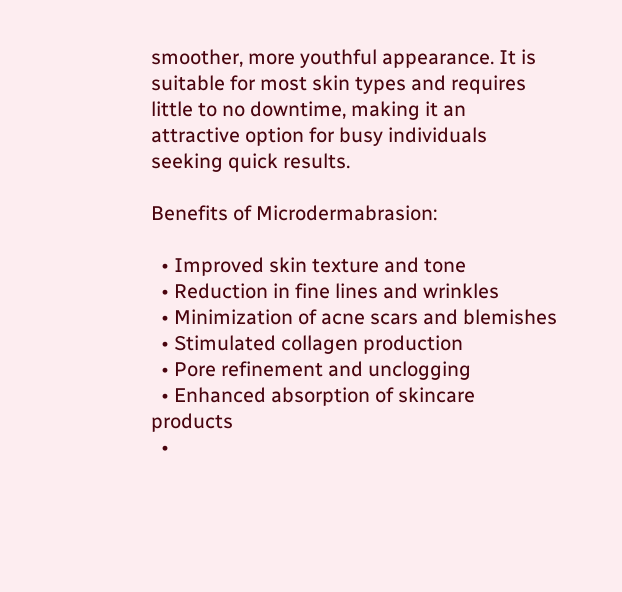smoother, more youthful appearance. It is suitable for most skin types and requires little to no downtime, making it an attractive option for busy individuals seeking quick results.

Benefits of Microdermabrasion:

  • Improved skin texture and tone
  • Reduction in fine lines and wrinkles
  • Minimization of acne scars and blemishes
  • Stimulated collagen production
  • Pore refinement and unclogging
  • Enhanced absorption of skincare products
  •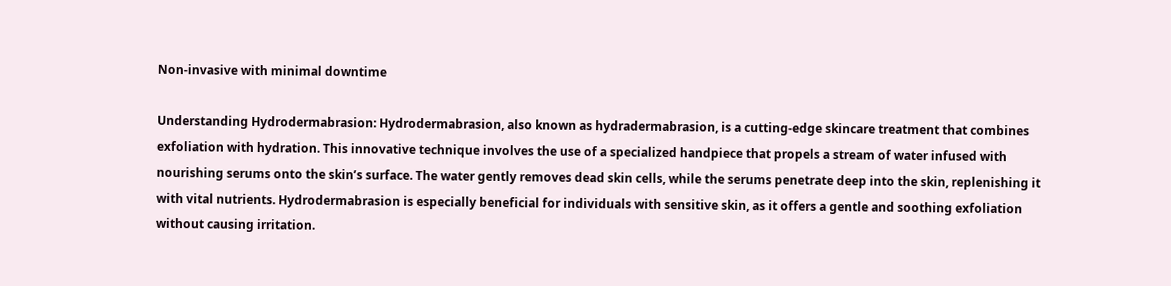Non-invasive with minimal downtime

Understanding Hydrodermabrasion: Hydrodermabrasion, also known as hydradermabrasion, is a cutting-edge skincare treatment that combines exfoliation with hydration. This innovative technique involves the use of a specialized handpiece that propels a stream of water infused with nourishing serums onto the skin’s surface. The water gently removes dead skin cells, while the serums penetrate deep into the skin, replenishing it with vital nutrients. Hydrodermabrasion is especially beneficial for individuals with sensitive skin, as it offers a gentle and soothing exfoliation without causing irritation.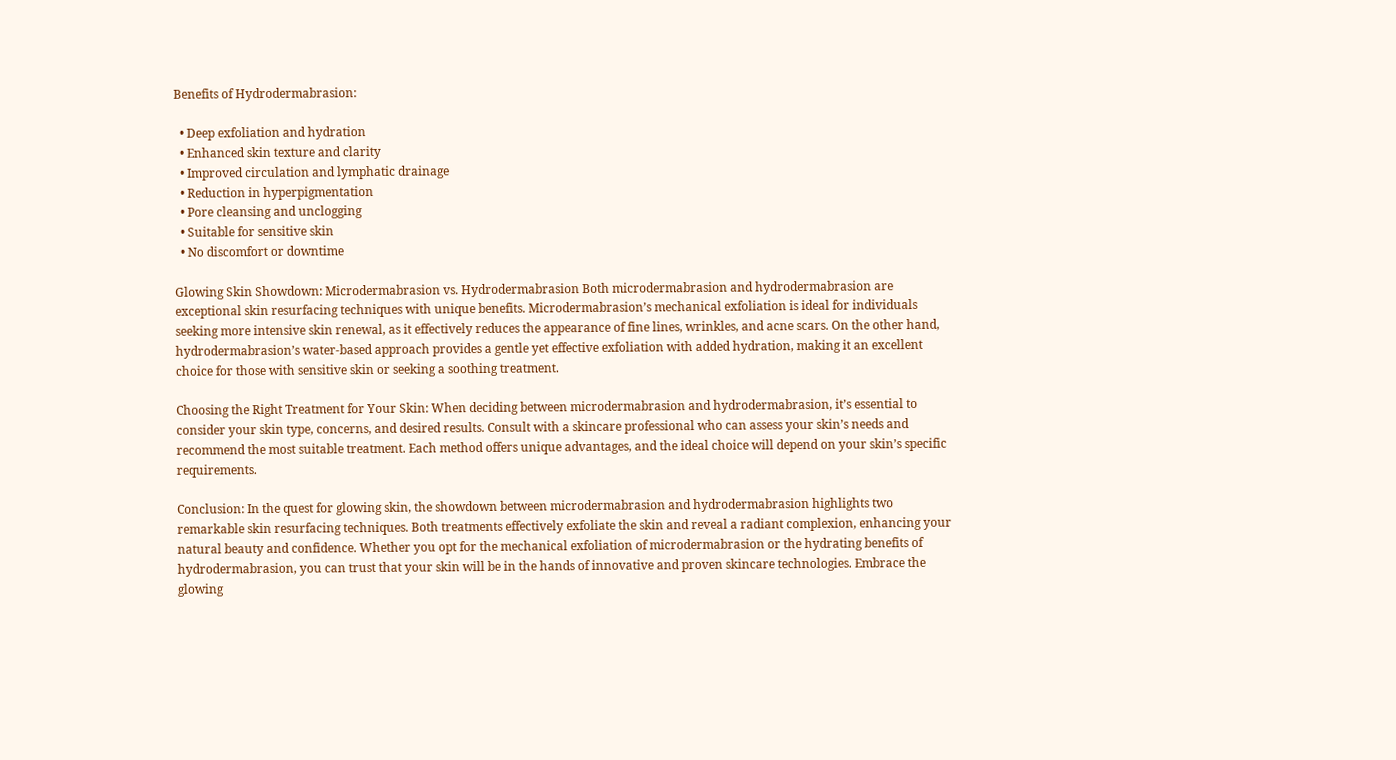Benefits of Hydrodermabrasion:

  • Deep exfoliation and hydration
  • Enhanced skin texture and clarity
  • Improved circulation and lymphatic drainage
  • Reduction in hyperpigmentation
  • Pore cleansing and unclogging
  • Suitable for sensitive skin
  • No discomfort or downtime

Glowing Skin Showdown: Microdermabrasion vs. Hydrodermabrasion Both microdermabrasion and hydrodermabrasion are exceptional skin resurfacing techniques with unique benefits. Microdermabrasion’s mechanical exfoliation is ideal for individuals seeking more intensive skin renewal, as it effectively reduces the appearance of fine lines, wrinkles, and acne scars. On the other hand, hydrodermabrasion’s water-based approach provides a gentle yet effective exfoliation with added hydration, making it an excellent choice for those with sensitive skin or seeking a soothing treatment.

Choosing the Right Treatment for Your Skin: When deciding between microdermabrasion and hydrodermabrasion, it’s essential to consider your skin type, concerns, and desired results. Consult with a skincare professional who can assess your skin’s needs and recommend the most suitable treatment. Each method offers unique advantages, and the ideal choice will depend on your skin’s specific requirements.

Conclusion: In the quest for glowing skin, the showdown between microdermabrasion and hydrodermabrasion highlights two remarkable skin resurfacing techniques. Both treatments effectively exfoliate the skin and reveal a radiant complexion, enhancing your natural beauty and confidence. Whether you opt for the mechanical exfoliation of microdermabrasion or the hydrating benefits of hydrodermabrasion, you can trust that your skin will be in the hands of innovative and proven skincare technologies. Embrace the glowing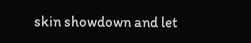skin showdown and let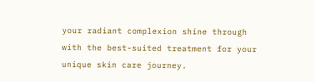your radiant complexion shine through with the best-suited treatment for your unique skin care journey.